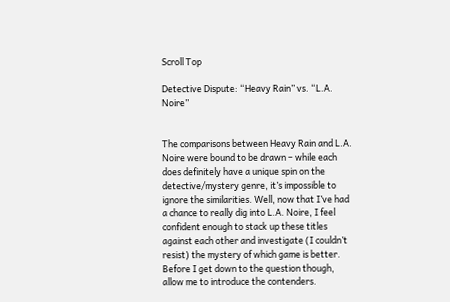Scroll Top

Detective Dispute: “Heavy Rain” vs. “L.A. Noire”


The comparisons between Heavy Rain and L.A. Noire were bound to be drawn – while each does definitely have a unique spin on the detective/mystery genre, it’s impossible to ignore the similarities. Well, now that I’ve had a chance to really dig into L.A. Noire, I feel confident enough to stack up these titles against each other and investigate (I couldn’t resist) the mystery of which game is better. Before I get down to the question though, allow me to introduce the contenders.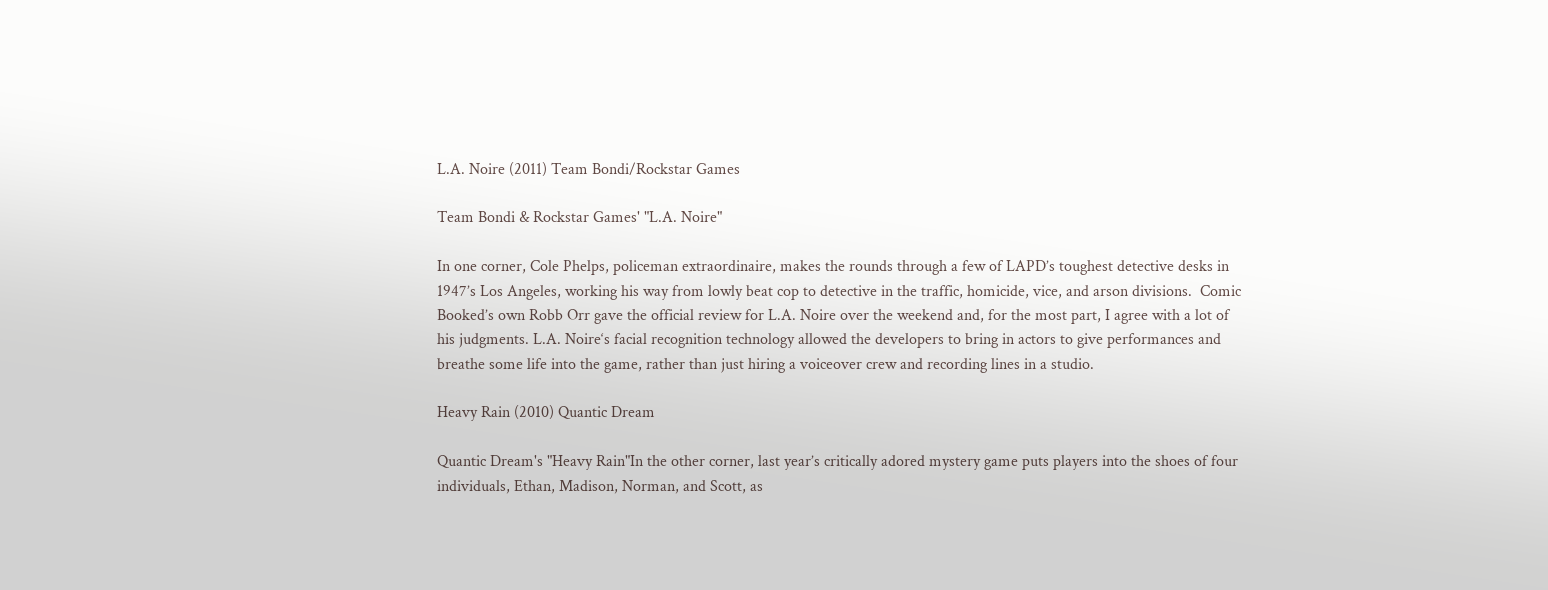L.A. Noire (2011) Team Bondi/Rockstar Games

Team Bondi & Rockstar Games' "L.A. Noire"

In one corner, Cole Phelps, policeman extraordinaire, makes the rounds through a few of LAPD’s toughest detective desks in 1947’s Los Angeles, working his way from lowly beat cop to detective in the traffic, homicide, vice, and arson divisions.  Comic Booked’s own Robb Orr gave the official review for L.A. Noire over the weekend and, for the most part, I agree with a lot of his judgments. L.A. Noire‘s facial recognition technology allowed the developers to bring in actors to give performances and breathe some life into the game, rather than just hiring a voiceover crew and recording lines in a studio.

Heavy Rain (2010) Quantic Dream

Quantic Dream's "Heavy Rain"In the other corner, last year’s critically adored mystery game puts players into the shoes of four individuals, Ethan, Madison, Norman, and Scott, as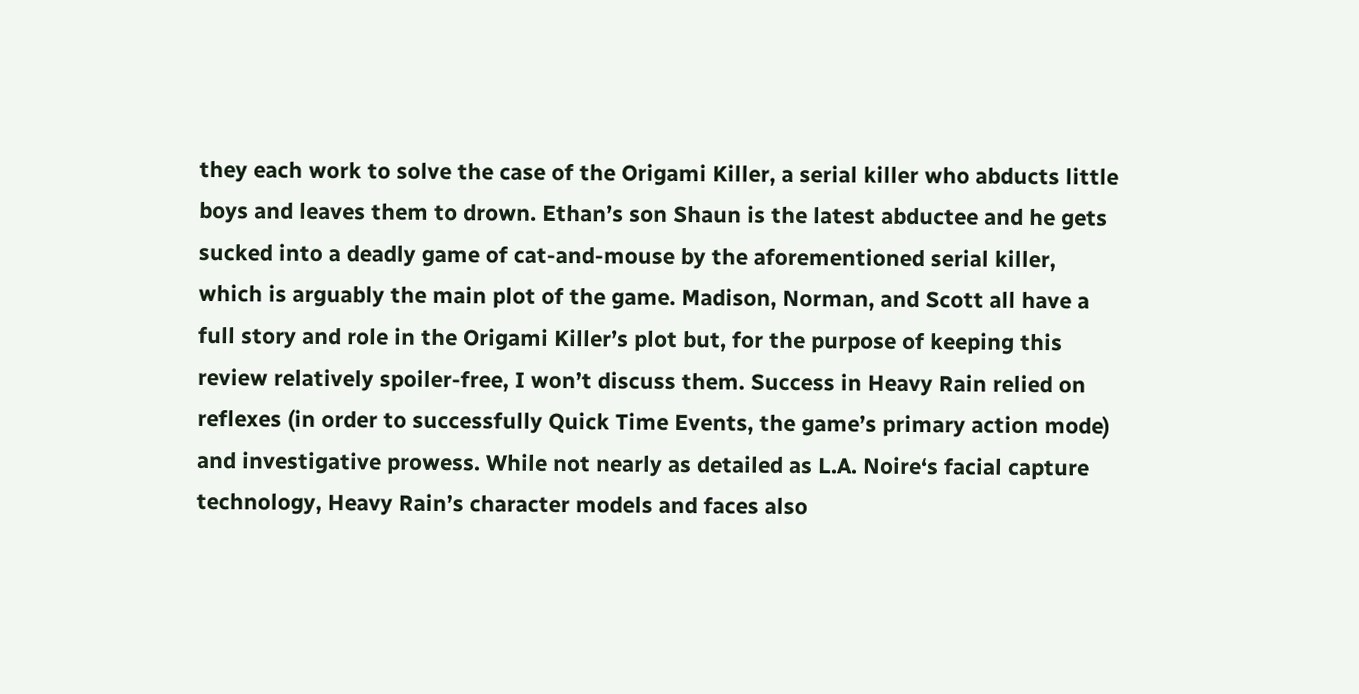they each work to solve the case of the Origami Killer, a serial killer who abducts little boys and leaves them to drown. Ethan’s son Shaun is the latest abductee and he gets sucked into a deadly game of cat-and-mouse by the aforementioned serial killer, which is arguably the main plot of the game. Madison, Norman, and Scott all have a full story and role in the Origami Killer’s plot but, for the purpose of keeping this review relatively spoiler-free, I won’t discuss them. Success in Heavy Rain relied on reflexes (in order to successfully Quick Time Events, the game’s primary action mode) and investigative prowess. While not nearly as detailed as L.A. Noire‘s facial capture technology, Heavy Rain’s character models and faces also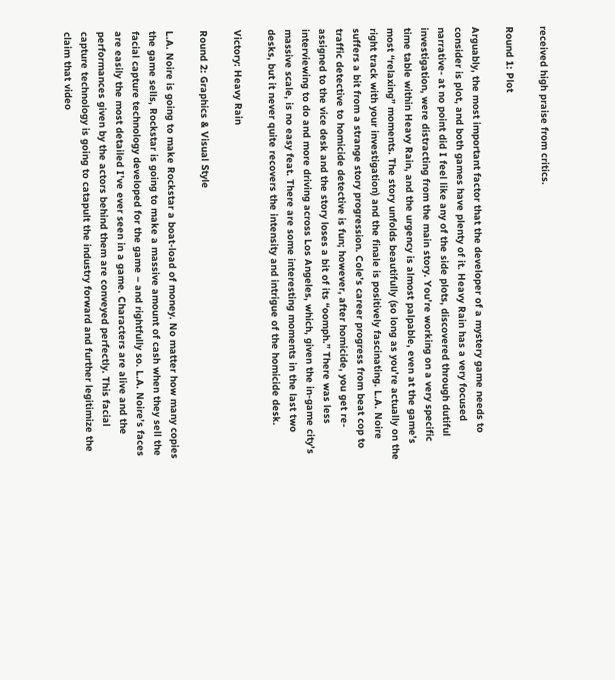received high praise from critics.

Round 1: Plot

Arguably, the most important factor that the developer of a mystery game needs to consider is plot, and both games have plenty of it. Heavy Rain has a very focused narrative- at no point did I feel like any of the side plots, discovered through dutiful investigation, were distracting from the main story. You’re working on a very specific time table within Heavy Rain, and the urgency is almost palpable, even at the game’s most “relaxing” moments. The story unfolds beautifully (so long as you’re actually on the right track with your investigation) and the finale is positively fascinating. L.A. Noire suffers a bit from a strange story progression. Cole’s career progress from beat cop to traffic detective to homicide detective is fun; however, after homicide, you get re-assigned to the vice desk and the story loses a bit of its “oomph.” There was less interviewing to do and more driving across Los Angeles, which, given the in-game city’s massive scale, is no easy feat. There are some interesting moments in the last two desks, but it never quite recovers the intensity and intrigue of the homicide desk.

Victory: Heavy Rain

Round 2: Graphics & Visual Style

L.A. Noire is going to make Rockstar a boat-load of money. No matter how many copies the game sells, Rockstar is going to make a massive amount of cash when they sell the facial capture technology developed for the game – and rightfully so. L.A. Noire’s faces are easily the most detailed I’ve ever seen in a game. Characters are alive and the performances given by the actors behind them are conveyed perfectly. This facial capture technology is going to catapult the industry forward and further legitimize the claim that video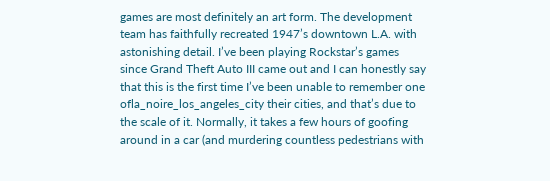games are most definitely an art form. The development team has faithfully recreated 1947’s downtown L.A. with astonishing detail. I’ve been playing Rockstar’s games since Grand Theft Auto III came out and I can honestly say that this is the first time I’ve been unable to remember one ofla_noire_los_angeles_city their cities, and that’s due to the scale of it. Normally, it takes a few hours of goofing around in a car (and murdering countless pedestrians with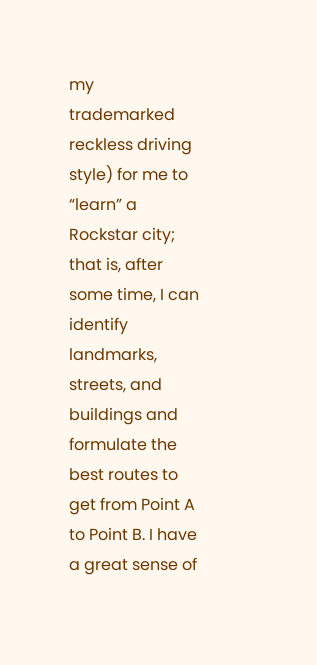my trademarked reckless driving style) for me to “learn” a Rockstar city; that is, after some time, I can identify landmarks, streets, and buildings and formulate the best routes to get from Point A to Point B. I have a great sense of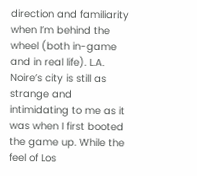direction and familiarity when I’m behind the wheel (both in-game and in real life). L.A. Noire’s city is still as strange and intimidating to me as it was when I first booted the game up. While the feel of Los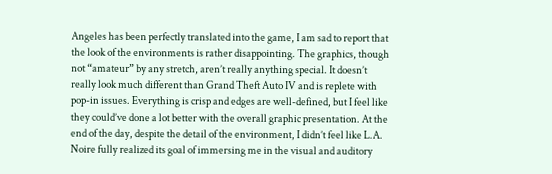Angeles has been perfectly translated into the game, I am sad to report that the look of the environments is rather disappointing. The graphics, though not “amateur” by any stretch, aren’t really anything special. It doesn’t really look much different than Grand Theft Auto IV and is replete with pop-in issues. Everything is crisp and edges are well-defined, but I feel like they could’ve done a lot better with the overall graphic presentation. At the end of the day, despite the detail of the environment, I didn’t feel like L.A. Noire fully realized its goal of immersing me in the visual and auditory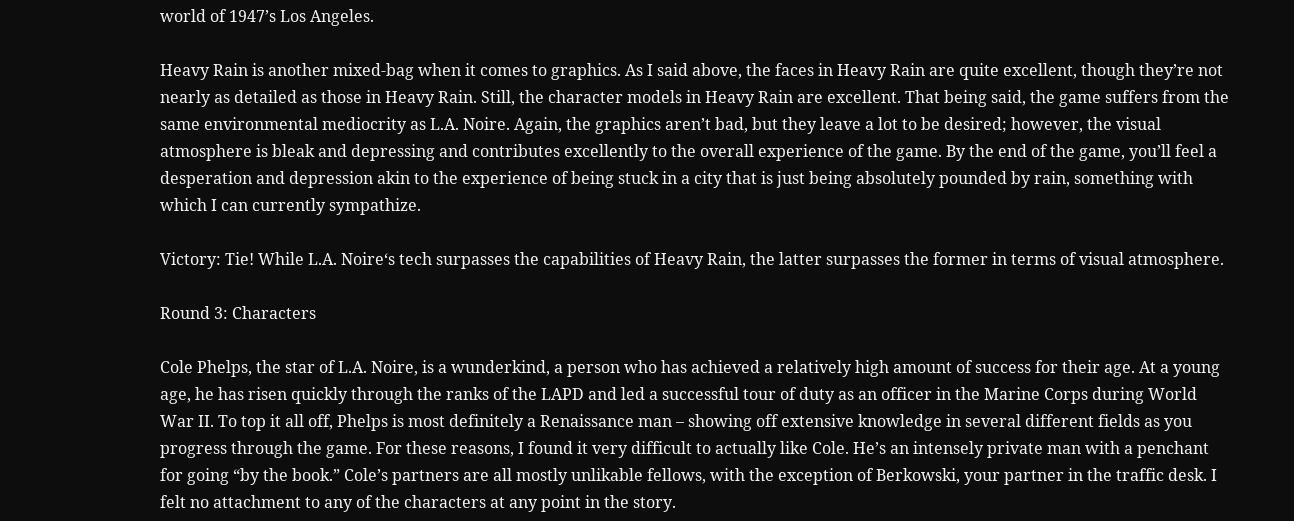world of 1947’s Los Angeles.

Heavy Rain is another mixed-bag when it comes to graphics. As I said above, the faces in Heavy Rain are quite excellent, though they’re not nearly as detailed as those in Heavy Rain. Still, the character models in Heavy Rain are excellent. That being said, the game suffers from the same environmental mediocrity as L.A. Noire. Again, the graphics aren’t bad, but they leave a lot to be desired; however, the visual atmosphere is bleak and depressing and contributes excellently to the overall experience of the game. By the end of the game, you’ll feel a desperation and depression akin to the experience of being stuck in a city that is just being absolutely pounded by rain, something with which I can currently sympathize.

Victory: Tie! While L.A. Noire‘s tech surpasses the capabilities of Heavy Rain, the latter surpasses the former in terms of visual atmosphere.

Round 3: Characters

Cole Phelps, the star of L.A. Noire, is a wunderkind, a person who has achieved a relatively high amount of success for their age. At a young age, he has risen quickly through the ranks of the LAPD and led a successful tour of duty as an officer in the Marine Corps during World War II. To top it all off, Phelps is most definitely a Renaissance man – showing off extensive knowledge in several different fields as you progress through the game. For these reasons, I found it very difficult to actually like Cole. He’s an intensely private man with a penchant for going “by the book.” Cole’s partners are all mostly unlikable fellows, with the exception of Berkowski, your partner in the traffic desk. I felt no attachment to any of the characters at any point in the story.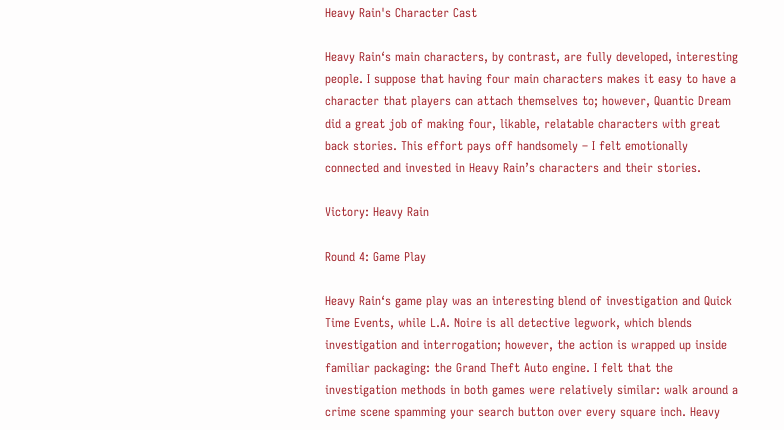Heavy Rain's Character Cast

Heavy Rain‘s main characters, by contrast, are fully developed, interesting people. I suppose that having four main characters makes it easy to have a character that players can attach themselves to; however, Quantic Dream did a great job of making four, likable, relatable characters with great back stories. This effort pays off handsomely – I felt emotionally connected and invested in Heavy Rain’s characters and their stories.

Victory: Heavy Rain

Round 4: Game Play

Heavy Rain‘s game play was an interesting blend of investigation and Quick Time Events, while L.A. Noire is all detective legwork, which blends investigation and interrogation; however, the action is wrapped up inside familiar packaging: the Grand Theft Auto engine. I felt that the investigation methods in both games were relatively similar: walk around a crime scene spamming your search button over every square inch. Heavy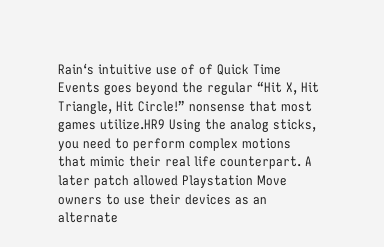Rain‘s intuitive use of of Quick Time Events goes beyond the regular “Hit X, Hit Triangle, Hit Circle!” nonsense that most games utilize.HR9 Using the analog sticks, you need to perform complex motions that mimic their real life counterpart. A later patch allowed Playstation Move owners to use their devices as an alternate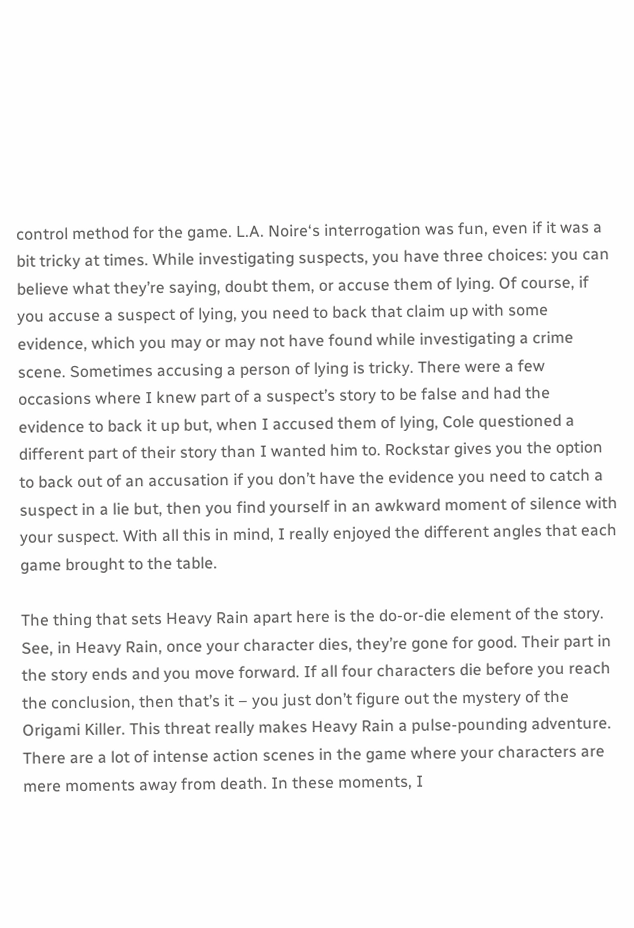control method for the game. L.A. Noire‘s interrogation was fun, even if it was a bit tricky at times. While investigating suspects, you have three choices: you can believe what they’re saying, doubt them, or accuse them of lying. Of course, if you accuse a suspect of lying, you need to back that claim up with some evidence, which you may or may not have found while investigating a crime scene. Sometimes accusing a person of lying is tricky. There were a few occasions where I knew part of a suspect’s story to be false and had the evidence to back it up but, when I accused them of lying, Cole questioned a different part of their story than I wanted him to. Rockstar gives you the option to back out of an accusation if you don’t have the evidence you need to catch a suspect in a lie but, then you find yourself in an awkward moment of silence with your suspect. With all this in mind, I really enjoyed the different angles that each game brought to the table.

The thing that sets Heavy Rain apart here is the do-or-die element of the story. See, in Heavy Rain, once your character dies, they’re gone for good. Their part in the story ends and you move forward. If all four characters die before you reach the conclusion, then that’s it – you just don’t figure out the mystery of the Origami Killer. This threat really makes Heavy Rain a pulse-pounding adventure. There are a lot of intense action scenes in the game where your characters are mere moments away from death. In these moments, I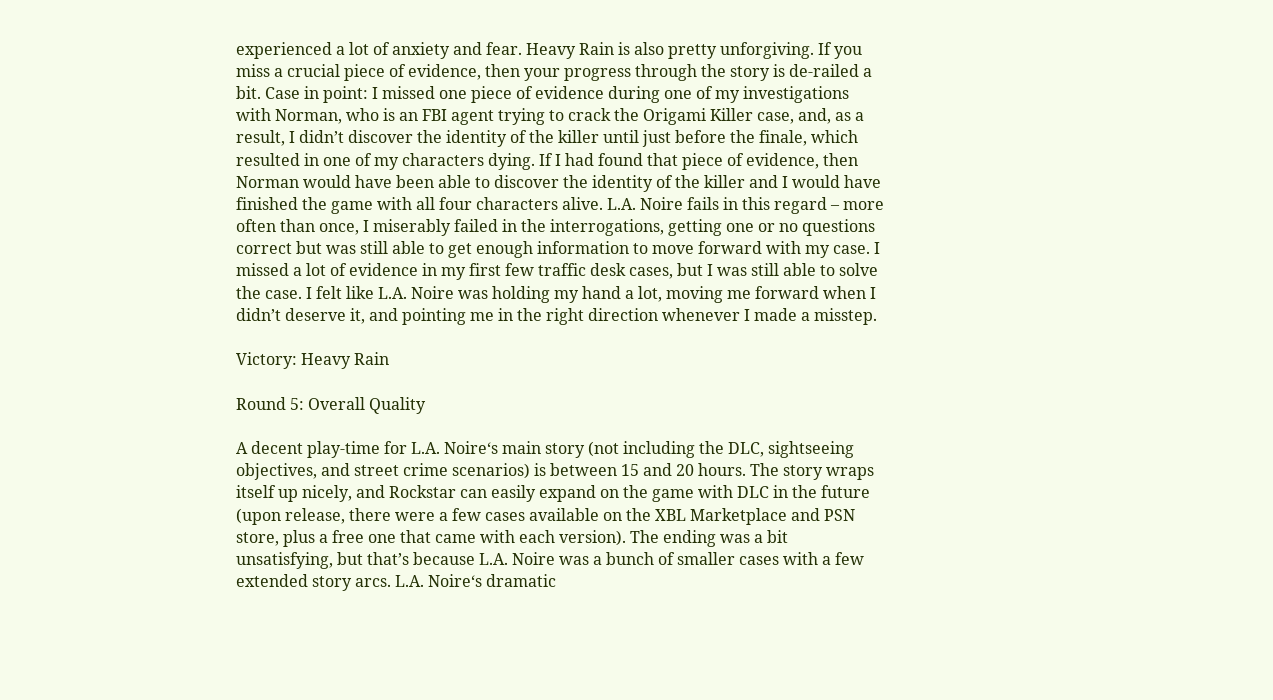experienced a lot of anxiety and fear. Heavy Rain is also pretty unforgiving. If you miss a crucial piece of evidence, then your progress through the story is de-railed a bit. Case in point: I missed one piece of evidence during one of my investigations with Norman, who is an FBI agent trying to crack the Origami Killer case, and, as a result, I didn’t discover the identity of the killer until just before the finale, which resulted in one of my characters dying. If I had found that piece of evidence, then Norman would have been able to discover the identity of the killer and I would have finished the game with all four characters alive. L.A. Noire fails in this regard – more often than once, I miserably failed in the interrogations, getting one or no questions correct but was still able to get enough information to move forward with my case. I missed a lot of evidence in my first few traffic desk cases, but I was still able to solve the case. I felt like L.A. Noire was holding my hand a lot, moving me forward when I didn’t deserve it, and pointing me in the right direction whenever I made a misstep.

Victory: Heavy Rain

Round 5: Overall Quality

A decent play-time for L.A. Noire‘s main story (not including the DLC, sightseeing objectives, and street crime scenarios) is between 15 and 20 hours. The story wraps itself up nicely, and Rockstar can easily expand on the game with DLC in the future (upon release, there were a few cases available on the XBL Marketplace and PSN store, plus a free one that came with each version). The ending was a bit unsatisfying, but that’s because L.A. Noire was a bunch of smaller cases with a few extended story arcs. L.A. Noire‘s dramatic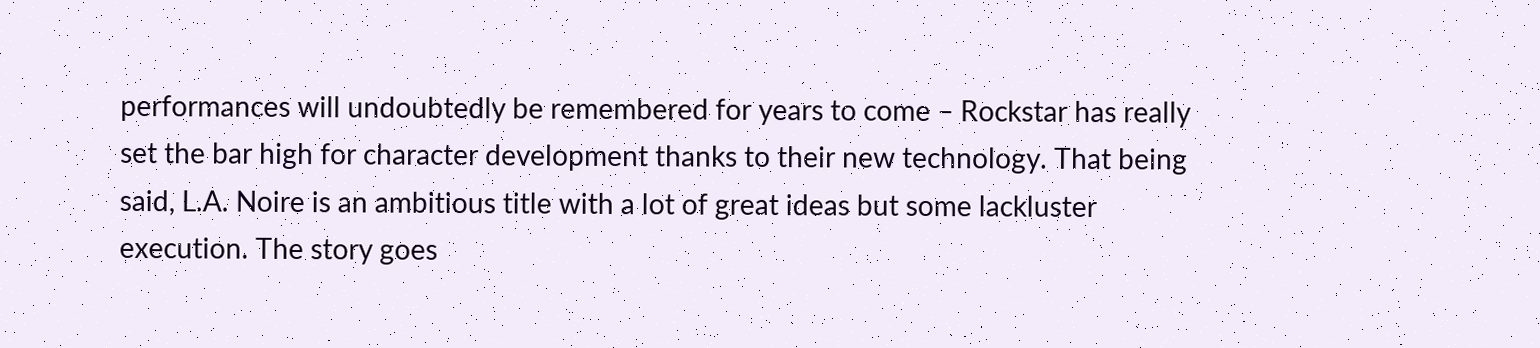performances will undoubtedly be remembered for years to come – Rockstar has really set the bar high for character development thanks to their new technology. That being said, L.A. Noire is an ambitious title with a lot of great ideas but some lackluster execution. The story goes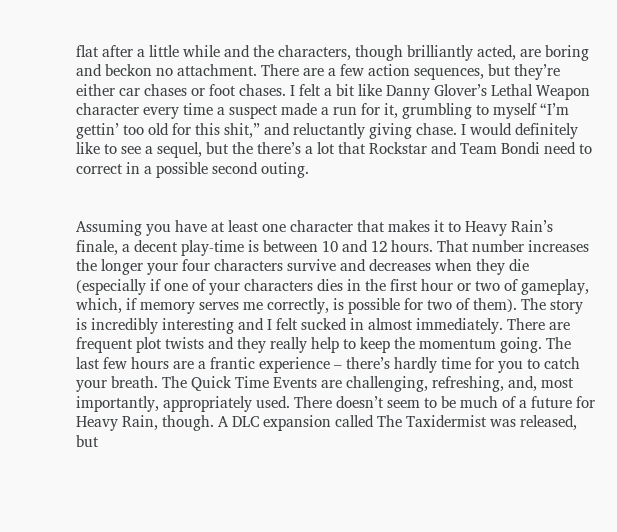flat after a little while and the characters, though brilliantly acted, are boring and beckon no attachment. There are a few action sequences, but they’re either car chases or foot chases. I felt a bit like Danny Glover’s Lethal Weapon character every time a suspect made a run for it, grumbling to myself “I’m gettin’ too old for this shit,” and reluctantly giving chase. I would definitely like to see a sequel, but the there’s a lot that Rockstar and Team Bondi need to correct in a possible second outing.


Assuming you have at least one character that makes it to Heavy Rain’s finale, a decent play-time is between 10 and 12 hours. That number increases the longer your four characters survive and decreases when they die (especially if one of your characters dies in the first hour or two of gameplay, which, if memory serves me correctly, is possible for two of them). The story is incredibly interesting and I felt sucked in almost immediately. There are frequent plot twists and they really help to keep the momentum going. The last few hours are a frantic experience – there’s hardly time for you to catch your breath. The Quick Time Events are challenging, refreshing, and, most importantly, appropriately used. There doesn’t seem to be much of a future for Heavy Rain, though. A DLC expansion called The Taxidermist was released, but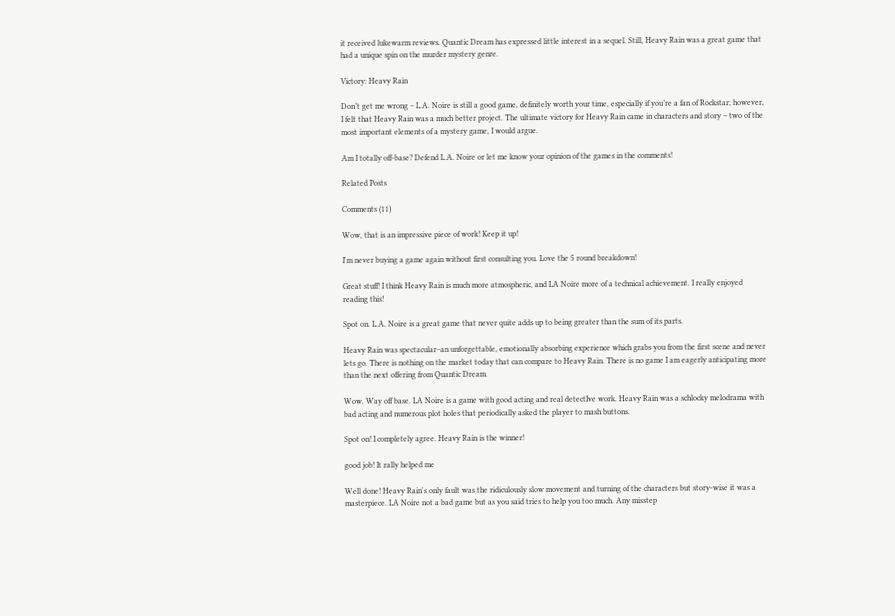it received lukewarm reviews. Quantic Dream has expressed little interest in a sequel. Still, Heavy Rain was a great game that had a unique spin on the murder mystery genre.

Victory: Heavy Rain

Don’t get me wrong – L.A. Noire is still a good game, definitely worth your time, especially if you’re a fan of Rockstar; however, I felt that Heavy Rain was a much better project. The ultimate victory for Heavy Rain came in characters and story – two of the most important elements of a mystery game, I would argue.

Am I totally off-base? Defend L.A. Noire or let me know your opinion of the games in the comments!

Related Posts

Comments (11)

Wow, that is an impressive piece of work! Keep it up!

I'm never buying a game again without first consulting you. Love the 5 round breakdown!

Great stuff! I think Heavy Rain is much more atmospheric, and LA Noire more of a technical achievement. I really enjoyed reading this!

Spot on. L.A. Noire is a great game that never quite adds up to being greater than the sum of its parts.

Heavy Rain was spectacular–an unforgettable, emotionally absorbing experience which grabs you from the first scene and never lets go. There is nothing on the market today that can compare to Heavy Rain. There is no game I am eagerly anticipating more than the next offering from Quantic Dream.

Wow. Way off base. LA Noire is a game with good acting and real detectIve work. Heavy Rain was a schlocky melodrama with bad acting and numerous plot holes that periodically asked the player to mash buttons.

Spot on! I completely agree. Heavy Rain is the winner!

good job! It rally helped me

Well done! Heavy Rain's only fault was the ridiculously slow movement and turning of the characters but story-wise it was a masterpiece. LA Noire not a bad game but as you said tries to help you too much. Any misstep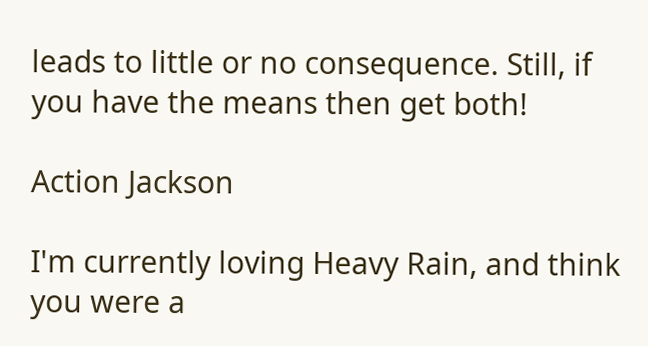leads to little or no consequence. Still, if you have the means then get both!

Action Jackson

I'm currently loving Heavy Rain, and think you were a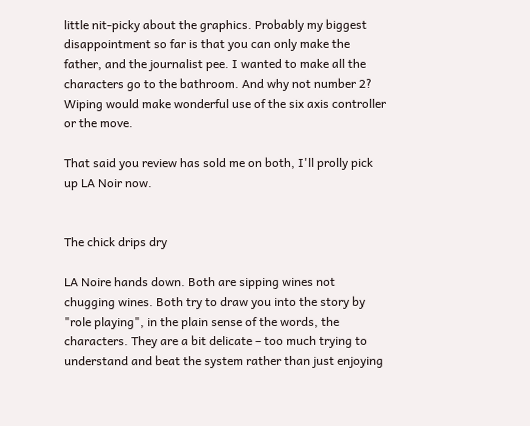little nit-picky about the graphics. Probably my biggest disappointment so far is that you can only make the father, and the journalist pee. I wanted to make all the characters go to the bathroom. And why not number 2? Wiping would make wonderful use of the six axis controller or the move.

That said you review has sold me on both, I'll prolly pick up LA Noir now.


The chick drips dry

LA Noire hands down. Both are sipping wines not chugging wines. Both try to draw you into the story by "role playing", in the plain sense of the words, the characters. They are a bit delicate – too much trying to understand and beat the system rather than just enjoying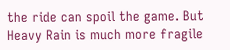the ride can spoil the game. But Heavy Rain is much more fragile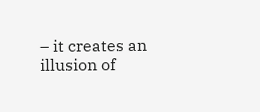– it creates an illusion of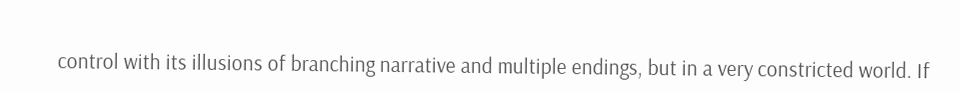control with its illusions of branching narrative and multiple endings, but in a very constricted world. If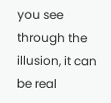you see through the illusion, it can be real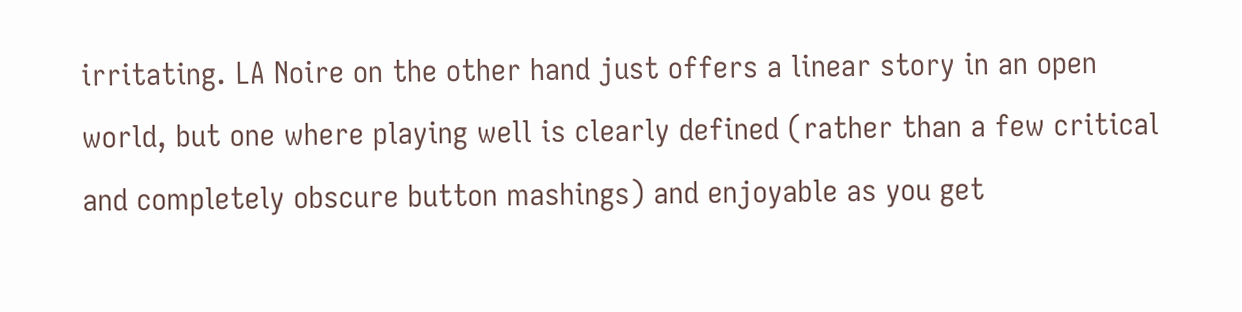irritating. LA Noire on the other hand just offers a linear story in an open world, but one where playing well is clearly defined (rather than a few critical and completely obscure button mashings) and enjoyable as you get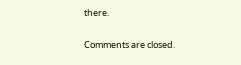there.

Comments are closed.